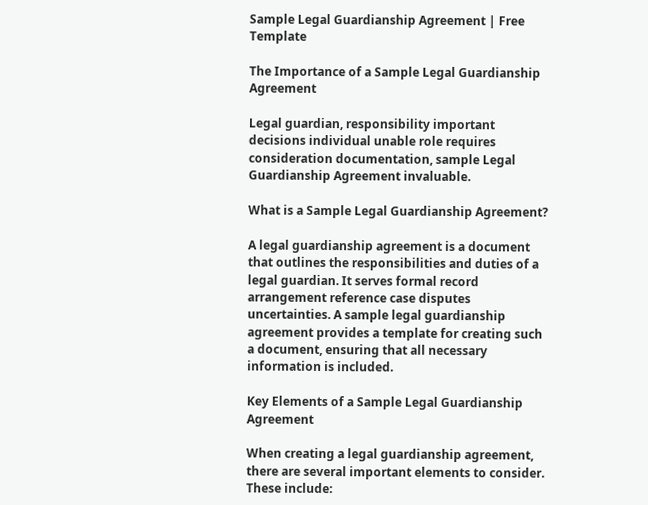Sample Legal Guardianship Agreement | Free Template

The Importance of a Sample Legal Guardianship Agreement

Legal guardian, responsibility important decisions individual unable role requires consideration documentation, sample Legal Guardianship Agreement invaluable.

What is a Sample Legal Guardianship Agreement?

A legal guardianship agreement is a document that outlines the responsibilities and duties of a legal guardian. It serves formal record arrangement reference case disputes uncertainties. A sample legal guardianship agreement provides a template for creating such a document, ensuring that all necessary information is included.

Key Elements of a Sample Legal Guardianship Agreement

When creating a legal guardianship agreement, there are several important elements to consider. These include: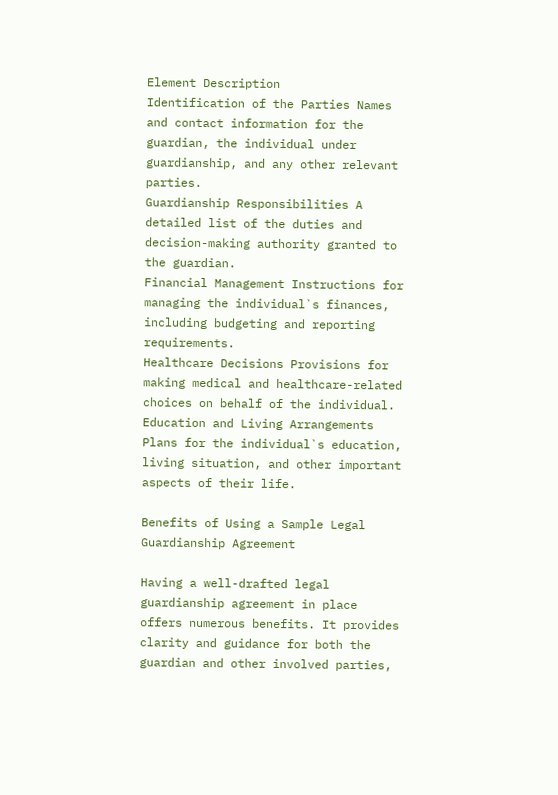Element Description
Identification of the Parties Names and contact information for the guardian, the individual under guardianship, and any other relevant parties.
Guardianship Responsibilities A detailed list of the duties and decision-making authority granted to the guardian.
Financial Management Instructions for managing the individual`s finances, including budgeting and reporting requirements.
Healthcare Decisions Provisions for making medical and healthcare-related choices on behalf of the individual.
Education and Living Arrangements Plans for the individual`s education, living situation, and other important aspects of their life.

Benefits of Using a Sample Legal Guardianship Agreement

Having a well-drafted legal guardianship agreement in place offers numerous benefits. It provides clarity and guidance for both the guardian and other involved parties,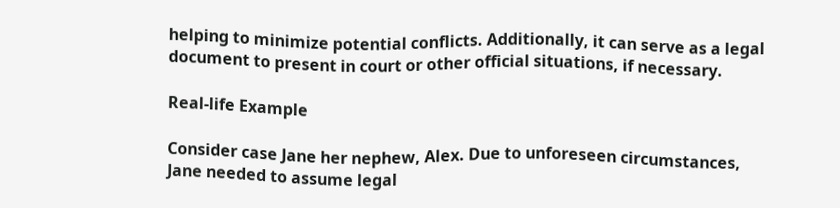helping to minimize potential conflicts. Additionally, it can serve as a legal document to present in court or other official situations, if necessary.

Real-life Example

Consider case Jane her nephew, Alex. Due to unforeseen circumstances, Jane needed to assume legal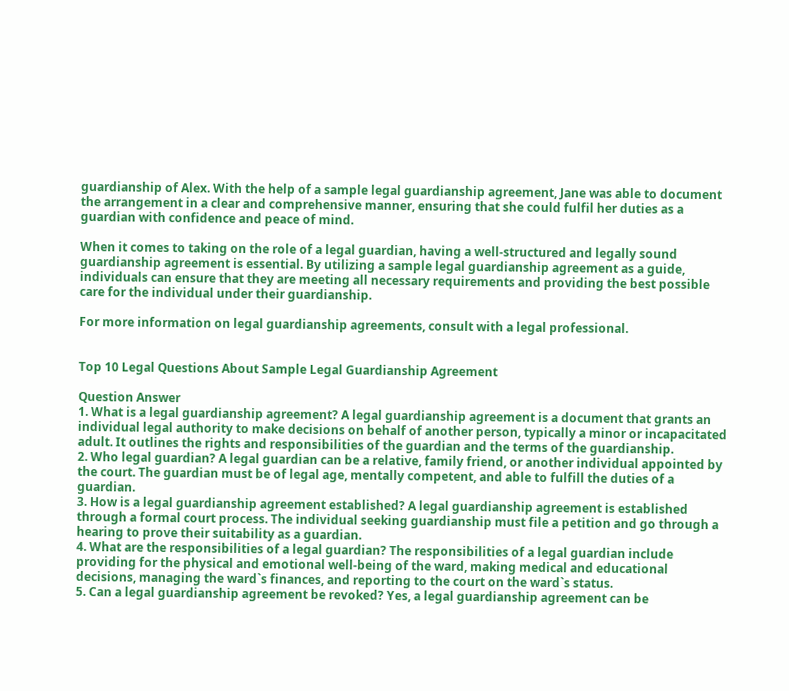guardianship of Alex. With the help of a sample legal guardianship agreement, Jane was able to document the arrangement in a clear and comprehensive manner, ensuring that she could fulfil her duties as a guardian with confidence and peace of mind.

When it comes to taking on the role of a legal guardian, having a well-structured and legally sound guardianship agreement is essential. By utilizing a sample legal guardianship agreement as a guide, individuals can ensure that they are meeting all necessary requirements and providing the best possible care for the individual under their guardianship.

For more information on legal guardianship agreements, consult with a legal professional.


Top 10 Legal Questions About Sample Legal Guardianship Agreement

Question Answer
1. What is a legal guardianship agreement? A legal guardianship agreement is a document that grants an individual legal authority to make decisions on behalf of another person, typically a minor or incapacitated adult. It outlines the rights and responsibilities of the guardian and the terms of the guardianship.
2. Who legal guardian? A legal guardian can be a relative, family friend, or another individual appointed by the court. The guardian must be of legal age, mentally competent, and able to fulfill the duties of a guardian.
3. How is a legal guardianship agreement established? A legal guardianship agreement is established through a formal court process. The individual seeking guardianship must file a petition and go through a hearing to prove their suitability as a guardian.
4. What are the responsibilities of a legal guardian? The responsibilities of a legal guardian include providing for the physical and emotional well-being of the ward, making medical and educational decisions, managing the ward`s finances, and reporting to the court on the ward`s status.
5. Can a legal guardianship agreement be revoked? Yes, a legal guardianship agreement can be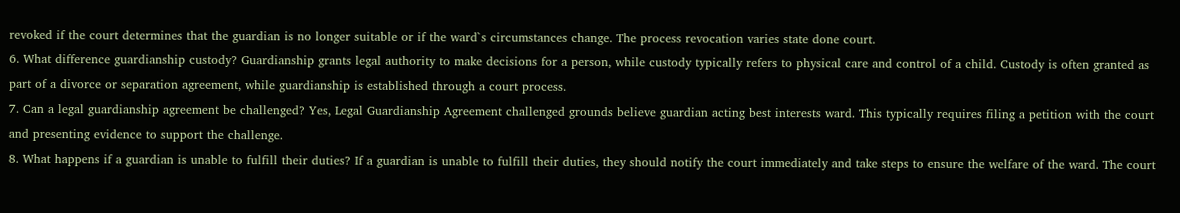revoked if the court determines that the guardian is no longer suitable or if the ward`s circumstances change. The process revocation varies state done court.
6. What difference guardianship custody? Guardianship grants legal authority to make decisions for a person, while custody typically refers to physical care and control of a child. Custody is often granted as part of a divorce or separation agreement, while guardianship is established through a court process.
7. Can a legal guardianship agreement be challenged? Yes, Legal Guardianship Agreement challenged grounds believe guardian acting best interests ward. This typically requires filing a petition with the court and presenting evidence to support the challenge.
8. What happens if a guardian is unable to fulfill their duties? If a guardian is unable to fulfill their duties, they should notify the court immediately and take steps to ensure the welfare of the ward. The court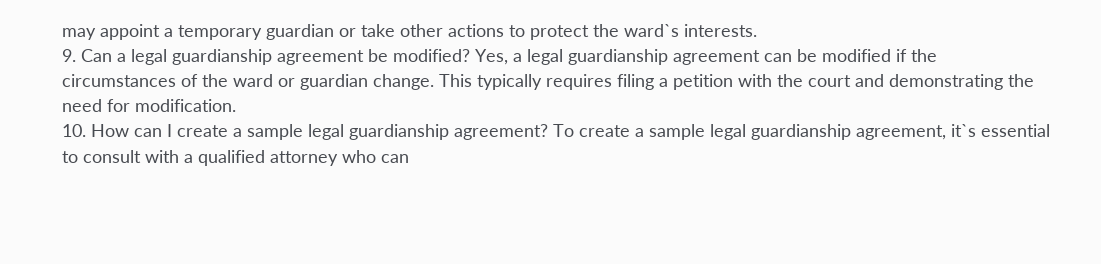may appoint a temporary guardian or take other actions to protect the ward`s interests.
9. Can a legal guardianship agreement be modified? Yes, a legal guardianship agreement can be modified if the circumstances of the ward or guardian change. This typically requires filing a petition with the court and demonstrating the need for modification.
10. How can I create a sample legal guardianship agreement? To create a sample legal guardianship agreement, it`s essential to consult with a qualified attorney who can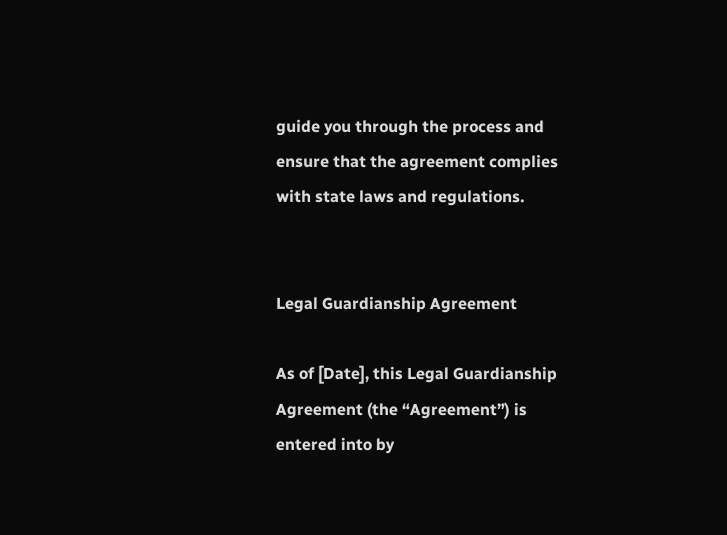guide you through the process and ensure that the agreement complies with state laws and regulations.


Legal Guardianship Agreement

As of [Date], this Legal Guardianship Agreement (the “Agreement”) is entered into by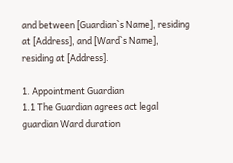and between [Guardian`s Name], residing at [Address], and [Ward`s Name], residing at [Address].

1. Appointment Guardian
1.1 The Guardian agrees act legal guardian Ward duration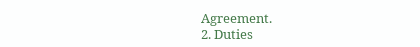Agreement.
2. Duties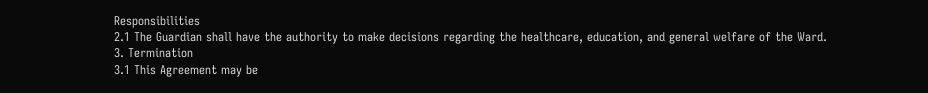Responsibilities
2.1 The Guardian shall have the authority to make decisions regarding the healthcare, education, and general welfare of the Ward.
3. Termination
3.1 This Agreement may be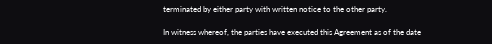terminated by either party with written notice to the other party.

In witness whereof, the parties have executed this Agreement as of the date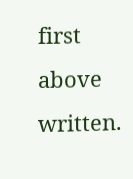first above written.